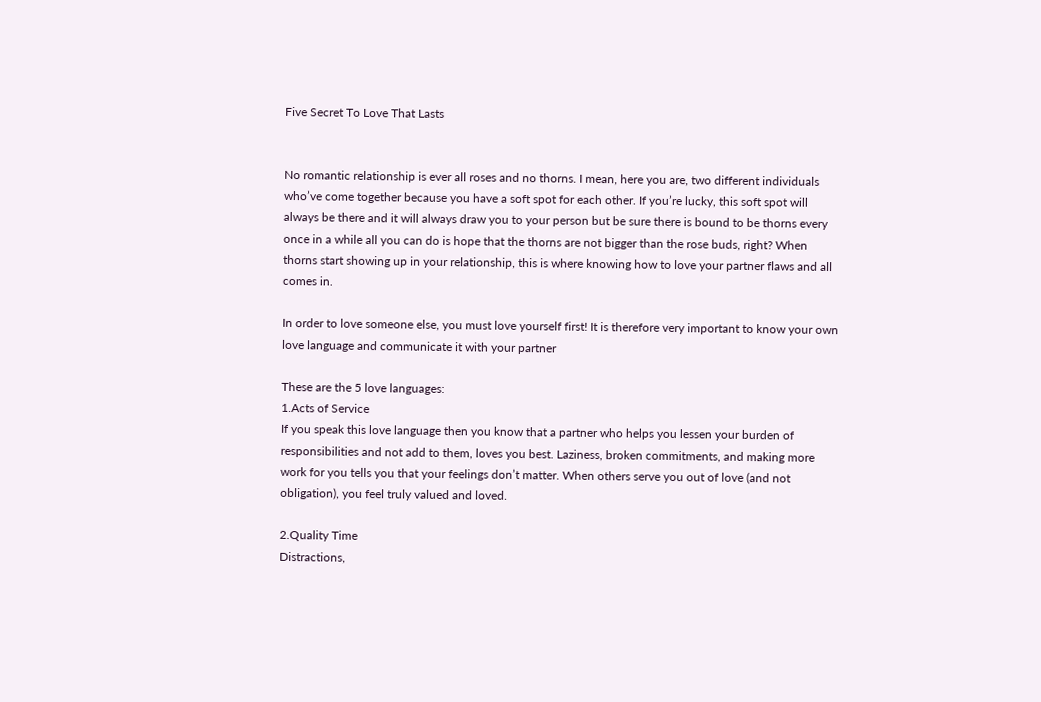Five Secret To Love That Lasts


No romantic relationship is ever all roses and no thorns. I mean, here you are, two different individuals who’ve come together because you have a soft spot for each other. If you’re lucky, this soft spot will always be there and it will always draw you to your person but be sure there is bound to be thorns every once in a while all you can do is hope that the thorns are not bigger than the rose buds, right? When thorns start showing up in your relationship, this is where knowing how to love your partner flaws and all comes in.

In order to love someone else, you must love yourself first! It is therefore very important to know your own love language and communicate it with your partner

These are the 5 love languages:
1.Acts of Service
If you speak this love language then you know that a partner who helps you lessen your burden of responsibilities and not add to them, loves you best. Laziness, broken commitments, and making more work for you tells you that your feelings don’t matter. When others serve you out of love (and not obligation), you feel truly valued and loved.

2.Quality Time
Distractions,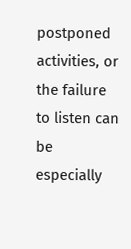postponed activities, or the failure to listen can be especially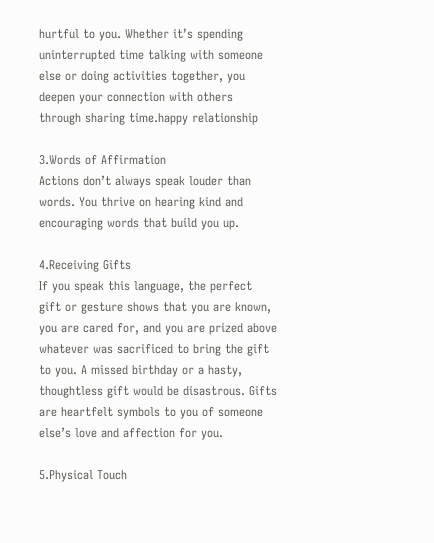hurtful to you. Whether itʼs spending uninterrupted time talking with someone else or doing activities together, you deepen your connection with others through sharing time.happy relationship

3.Words of Affirmation
Actions don’t always speak louder than words. You thrive on hearing kind and encouraging words that build you up.

4.Receiving Gifts
If you speak this language, the perfect gift or gesture shows that you are known, you are cared for, and you are prized above whatever was sacrificed to bring the gift to you. A missed birthday or a hasty, thoughtless gift would be disastrous. Gifts are heartfelt symbols to you of someone else’s love and affection for you.

5.Physical Touch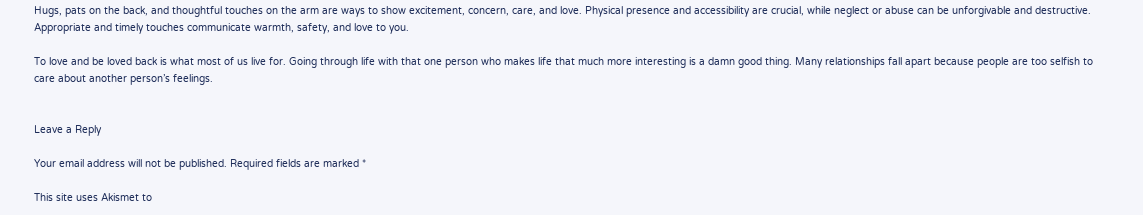Hugs, pats on the back, and thoughtful touches on the arm are ways to show excitement, concern, care, and love. Physical presence and accessibility are crucial, while neglect or abuse can be unforgivable and destructive. Appropriate and timely touches communicate warmth, safety, and love to you.

To love and be loved back is what most of us live for. Going through life with that one person who makes life that much more interesting is a damn good thing. Many relationships fall apart because people are too selfish to care about another person’s feelings.


Leave a Reply

Your email address will not be published. Required fields are marked *

This site uses Akismet to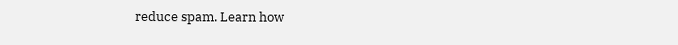reduce spam. Learn how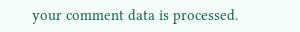your comment data is processed.